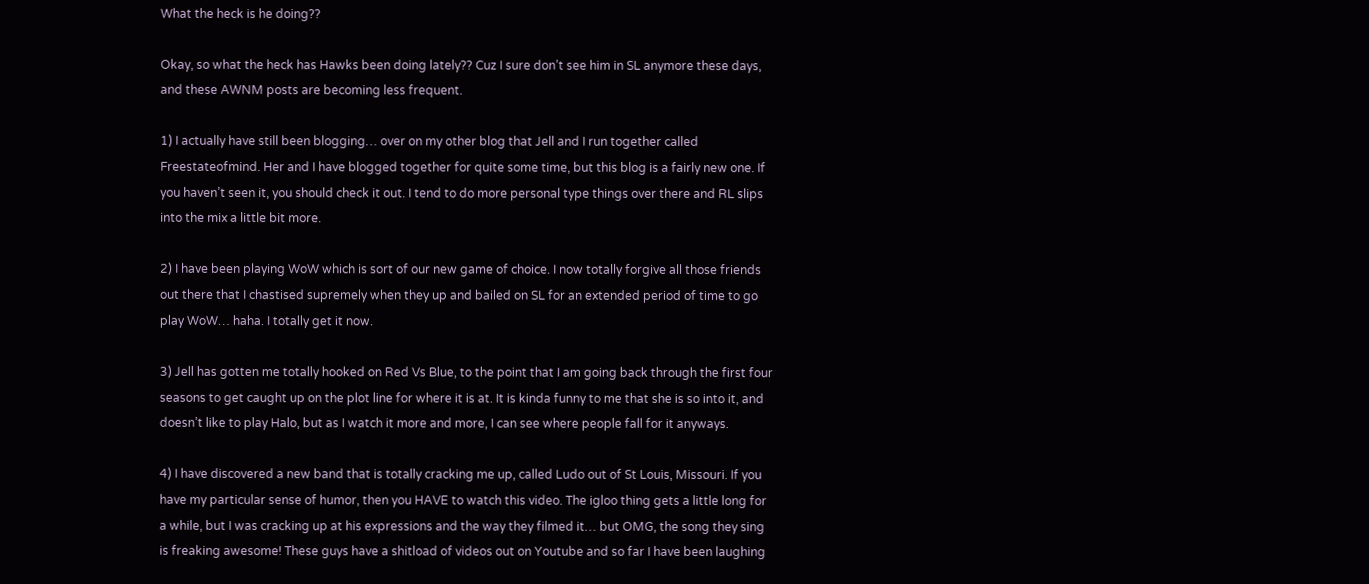What the heck is he doing??

Okay, so what the heck has Hawks been doing lately?? Cuz I sure don’t see him in SL anymore these days, and these AWNM posts are becoming less frequent.

1) I actually have still been blogging… over on my other blog that Jell and I run together called Freestateofmind. Her and I have blogged together for quite some time, but this blog is a fairly new one. If you haven’t seen it, you should check it out. I tend to do more personal type things over there and RL slips into the mix a little bit more.

2) I have been playing WoW which is sort of our new game of choice. I now totally forgive all those friends out there that I chastised supremely when they up and bailed on SL for an extended period of time to go play WoW… haha. I totally get it now.

3) Jell has gotten me totally hooked on Red Vs Blue, to the point that I am going back through the first four seasons to get caught up on the plot line for where it is at. It is kinda funny to me that she is so into it, and doesn’t like to play Halo, but as I watch it more and more, I can see where people fall for it anyways.

4) I have discovered a new band that is totally cracking me up, called Ludo out of St Louis, Missouri. If you have my particular sense of humor, then you HAVE to watch this video. The igloo thing gets a little long for a while, but I was cracking up at his expressions and the way they filmed it… but OMG, the song they sing is freaking awesome! These guys have a shitload of videos out on Youtube and so far I have been laughing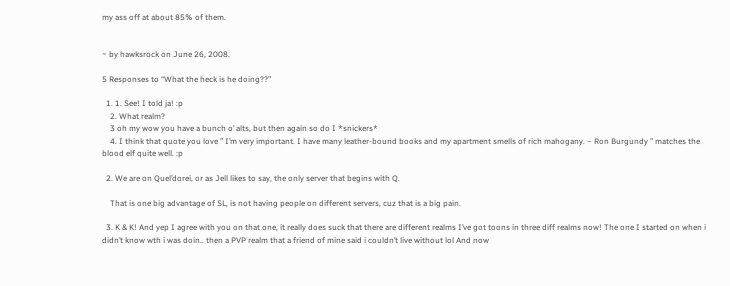my ass off at about 85% of them.


~ by hawksrock on June 26, 2008.

5 Responses to “What the heck is he doing??”

  1. 1. See! I told ja! :p
    2. What realm?
    3 oh my wow you have a bunch o’ alts, but then again so do I *snickers*
    4. I think that quote you love ” I’m very important. I have many leather-bound books and my apartment smells of rich mahogany. – Ron Burgundy ” matches the blood elf quite well. :p

  2. We are on Quel’dorei, or as Jell likes to say, the only server that begins with Q.

    That is one big advantage of SL, is not having people on different servers, cuz that is a big pain.

  3. K & K! And yep I agree with you on that one, it really does suck that there are different realms I’ve got toons in three diff realms now! The one I started on when i didn’t know wth i was doin.. then a PVP realm that a friend of mine said i couldn’t live without lol And now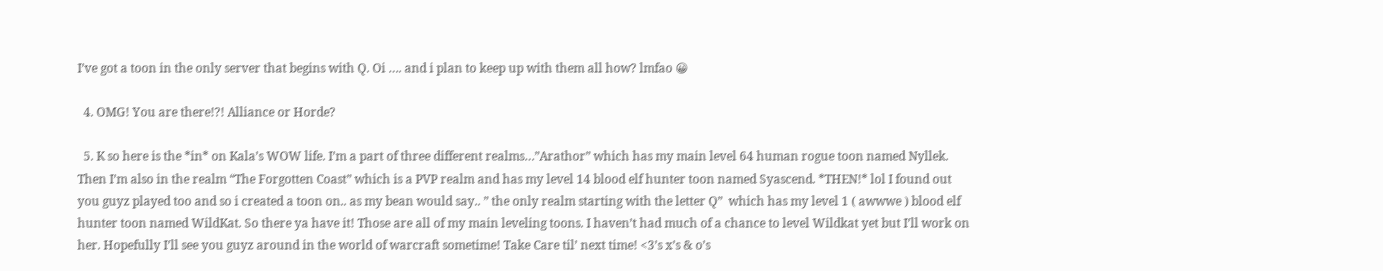I’ve got a toon in the only server that begins with Q. Oi …. and i plan to keep up with them all how? lmfao 😀

  4. OMG! You are there!?! Alliance or Horde?

  5. K so here is the *in* on Kala’s WOW life. I’m a part of three different realms…”Arathor” which has my main level 64 human rogue toon named Nyllek. Then I’m also in the realm “The Forgotten Coast” which is a PVP realm and has my level 14 blood elf hunter toon named Syascend. *THEN!* lol I found out you guyz played too and so i created a toon on.. as my bean would say.. ” the only realm starting with the letter Q”  which has my level 1 ( awwwe ) blood elf hunter toon named WildKat. So there ya have it! Those are all of my main leveling toons. I haven’t had much of a chance to level Wildkat yet but I’ll work on her. Hopefully I’ll see you guyz around in the world of warcraft sometime! Take Care til’ next time! <3’s x’s & o’s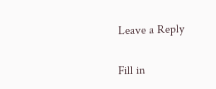Leave a Reply

Fill in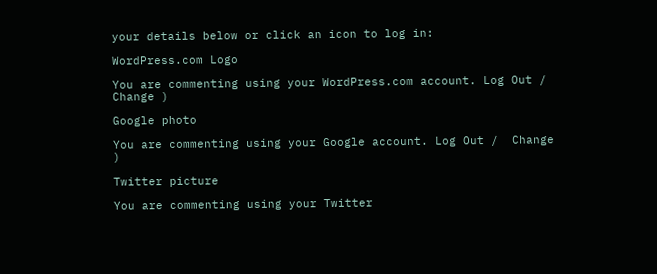your details below or click an icon to log in:

WordPress.com Logo

You are commenting using your WordPress.com account. Log Out /  Change )

Google photo

You are commenting using your Google account. Log Out /  Change )

Twitter picture

You are commenting using your Twitter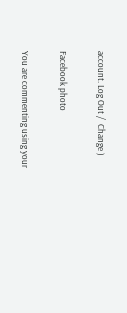account. Log Out /  Change )

Facebook photo

You are commenting using your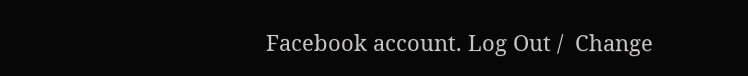Facebook account. Log Out /  Change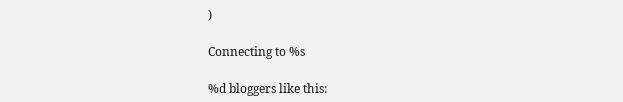)

Connecting to %s

%d bloggers like this: